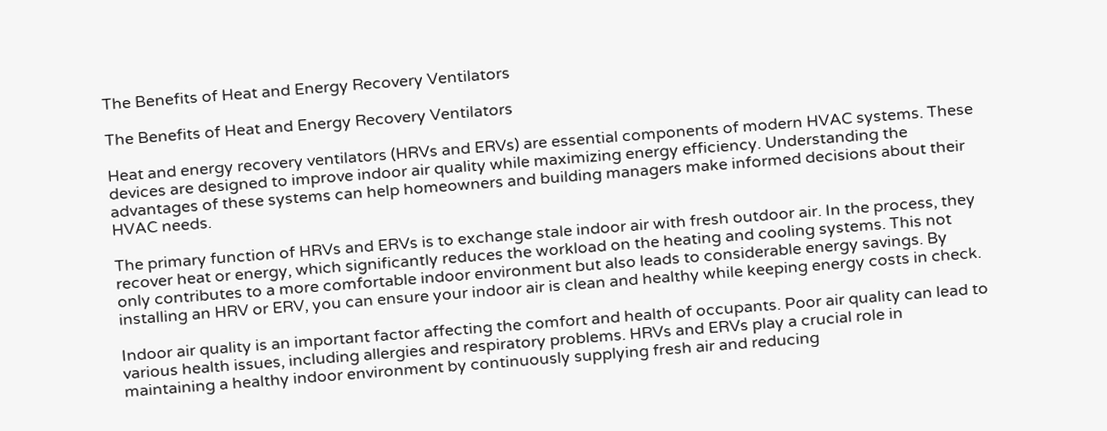The Benefits of Heat and Energy Recovery Ventilators

The Benefits of Heat and Energy Recovery Ventilators

Heat and energy recovery ventilators (HRVs and ERVs) are essential components of modern HVAC systems. These devices are designed to improve indoor air quality while maximizing energy efficiency. Understanding the advantages of these systems can help homeowners and building managers make informed decisions about their HVAC needs.

The primary function of HRVs and ERVs is to exchange stale indoor air with fresh outdoor air. In the process, they recover heat or energy, which significantly reduces the workload on the heating and cooling systems. This not only contributes to a more comfortable indoor environment but also leads to considerable energy savings. By installing an HRV or ERV, you can ensure your indoor air is clean and healthy while keeping energy costs in check.

Indoor air quality is an important factor affecting the comfort and health of occupants. Poor air quality can lead to various health issues, including allergies and respiratory problems. HRVs and ERVs play a crucial role in maintaining a healthy indoor environment by continuously supplying fresh air and reducing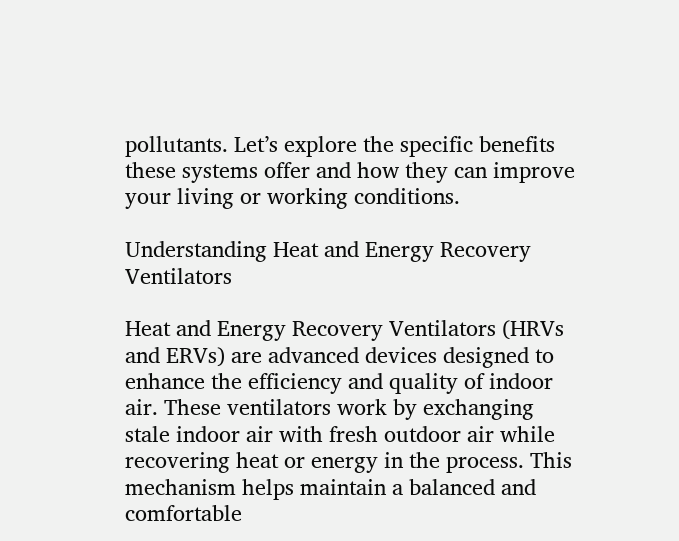pollutants. Let’s explore the specific benefits these systems offer and how they can improve your living or working conditions.

Understanding Heat and Energy Recovery Ventilators

Heat and Energy Recovery Ventilators (HRVs and ERVs) are advanced devices designed to enhance the efficiency and quality of indoor air. These ventilators work by exchanging stale indoor air with fresh outdoor air while recovering heat or energy in the process. This mechanism helps maintain a balanced and comfortable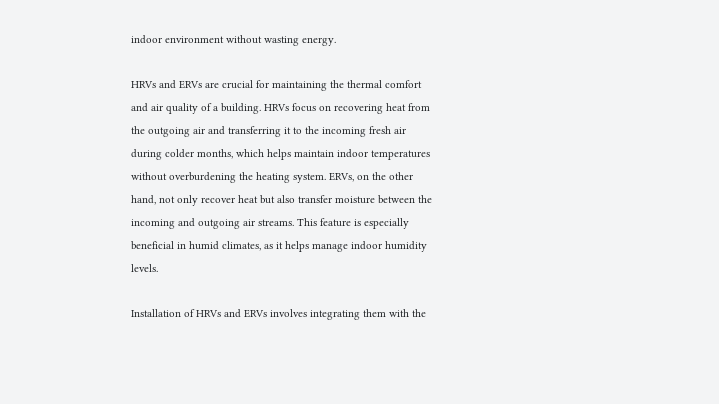indoor environment without wasting energy.

HRVs and ERVs are crucial for maintaining the thermal comfort and air quality of a building. HRVs focus on recovering heat from the outgoing air and transferring it to the incoming fresh air during colder months, which helps maintain indoor temperatures without overburdening the heating system. ERVs, on the other hand, not only recover heat but also transfer moisture between the incoming and outgoing air streams. This feature is especially beneficial in humid climates, as it helps manage indoor humidity levels.

Installation of HRVs and ERVs involves integrating them with the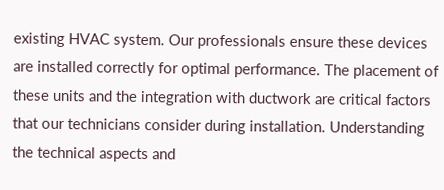existing HVAC system. Our professionals ensure these devices are installed correctly for optimal performance. The placement of these units and the integration with ductwork are critical factors that our technicians consider during installation. Understanding the technical aspects and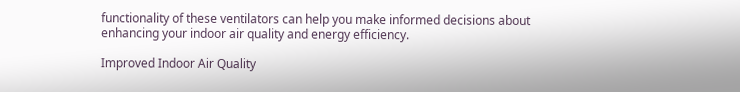functionality of these ventilators can help you make informed decisions about enhancing your indoor air quality and energy efficiency.

Improved Indoor Air Quality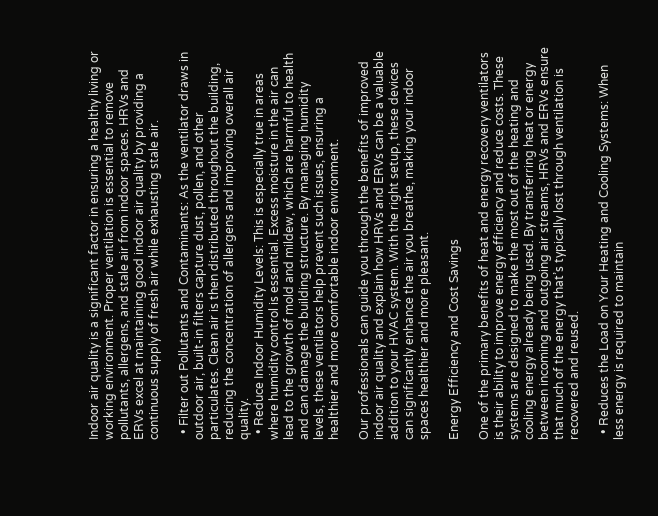Indoor air quality is a significant factor in ensuring a healthy living or working environment. Proper ventilation is essential to remove pollutants, allergens, and stale air from indoor spaces. HRVs and ERVs excel at maintaining good indoor air quality by providing a continuous supply of fresh air while exhausting stale air.

  • Filter out Pollutants and Contaminants: As the ventilator draws in outdoor air, built-in filters capture dust, pollen, and other particulates. Clean air is then distributed throughout the building, reducing the concentration of allergens and improving overall air quality.
  • Reduce Indoor Humidity Levels: This is especially true in areas where humidity control is essential. Excess moisture in the air can lead to the growth of mold and mildew, which are harmful to health and can damage the building structure. By managing humidity levels, these ventilators help prevent such issues, ensuring a healthier and more comfortable indoor environment.

Our professionals can guide you through the benefits of improved indoor air quality and explain how HRVs and ERVs can be a valuable addition to your HVAC system. With the right setup, these devices can significantly enhance the air you breathe, making your indoor spaces healthier and more pleasant.

Energy Efficiency and Cost Savings

One of the primary benefits of heat and energy recovery ventilators is their ability to improve energy efficiency and reduce costs. These systems are designed to make the most out of the heating and cooling energy already being used. By transferring heat or energy between incoming and outgoing air streams, HRVs and ERVs ensure that much of the energy that’s typically lost through ventilation is recovered and reused.

  • Reduces the Load on Your Heating and Cooling Systems: When less energy is required to maintain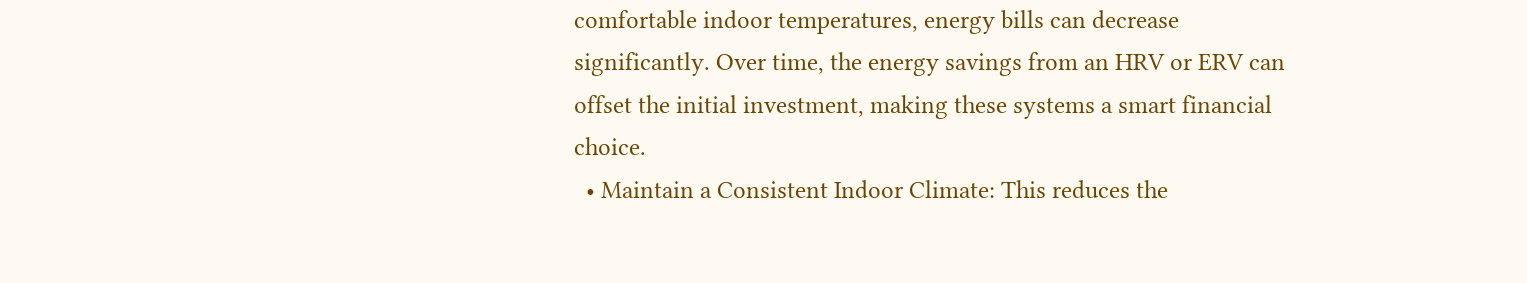comfortable indoor temperatures, energy bills can decrease significantly. Over time, the energy savings from an HRV or ERV can offset the initial investment, making these systems a smart financial choice.
  • Maintain a Consistent Indoor Climate: This reduces the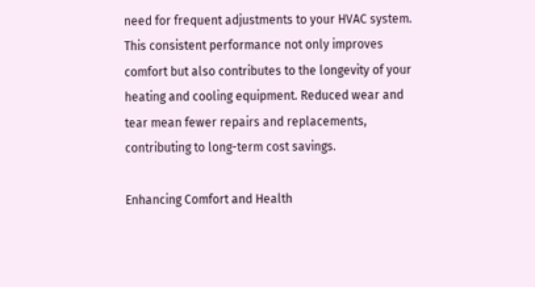need for frequent adjustments to your HVAC system. This consistent performance not only improves comfort but also contributes to the longevity of your heating and cooling equipment. Reduced wear and tear mean fewer repairs and replacements, contributing to long-term cost savings.

Enhancing Comfort and Health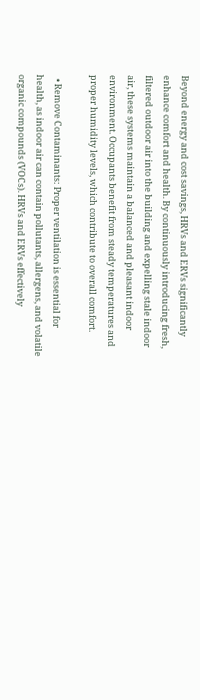Beyond energy and cost savings, HRVs and ERVs significantly enhance comfort and health. By continuously introducing fresh, filtered outdoor air into the building and expelling stale indoor air, these systems maintain a balanced and pleasant indoor environment. Occupants benefit from steady temperatures and proper humidity levels, which contribute to overall comfort.

  • Remove Contaminants: Proper ventilation is essential for health, as indoor air can contain pollutants, allergens, and volatile organic compounds (VOCs). HRVs and ERVs effectively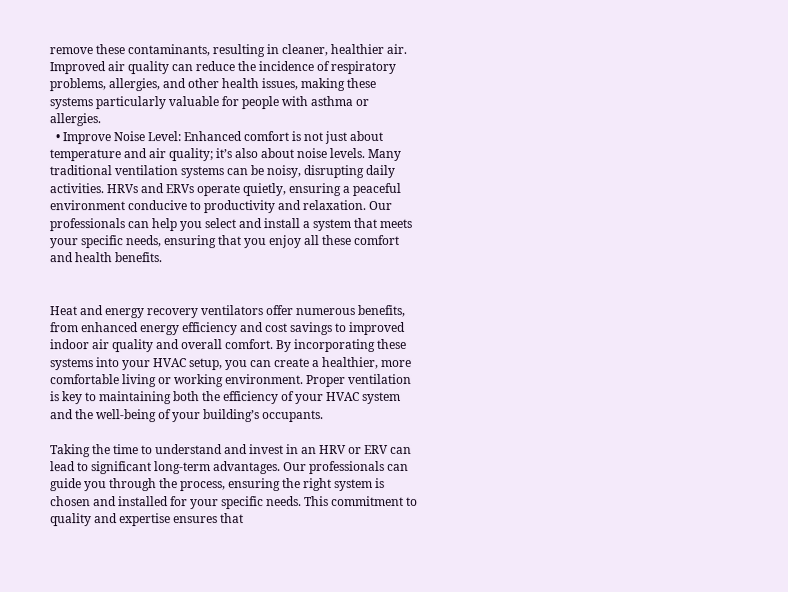remove these contaminants, resulting in cleaner, healthier air. Improved air quality can reduce the incidence of respiratory problems, allergies, and other health issues, making these systems particularly valuable for people with asthma or allergies.
  • Improve Noise Level: Enhanced comfort is not just about temperature and air quality; it’s also about noise levels. Many traditional ventilation systems can be noisy, disrupting daily activities. HRVs and ERVs operate quietly, ensuring a peaceful environment conducive to productivity and relaxation. Our professionals can help you select and install a system that meets your specific needs, ensuring that you enjoy all these comfort and health benefits.


Heat and energy recovery ventilators offer numerous benefits, from enhanced energy efficiency and cost savings to improved indoor air quality and overall comfort. By incorporating these systems into your HVAC setup, you can create a healthier, more comfortable living or working environment. Proper ventilation is key to maintaining both the efficiency of your HVAC system and the well-being of your building’s occupants.

Taking the time to understand and invest in an HRV or ERV can lead to significant long-term advantages. Our professionals can guide you through the process, ensuring the right system is chosen and installed for your specific needs. This commitment to quality and expertise ensures that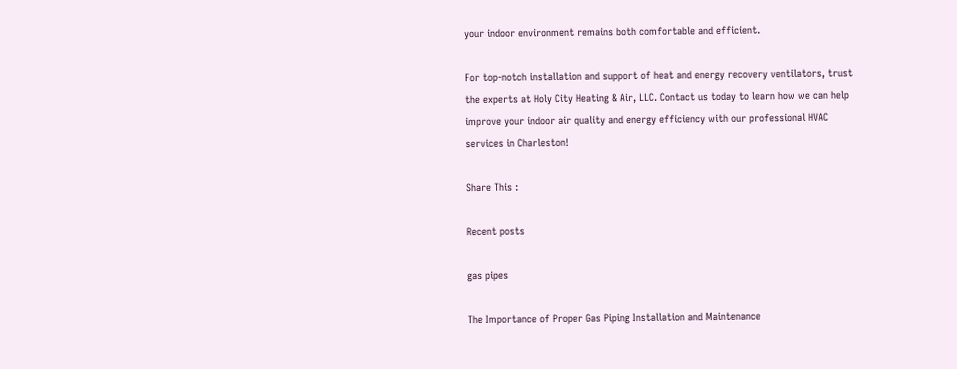your indoor environment remains both comfortable and efficient.

For top-notch installation and support of heat and energy recovery ventilators, trust the experts at Holy City Heating & Air, LLC. Contact us today to learn how we can help improve your indoor air quality and energy efficiency with our professional HVAC services in Charleston!

Share This :

Recent posts

gas pipes

The Importance of Proper Gas Piping Installation and Maintenance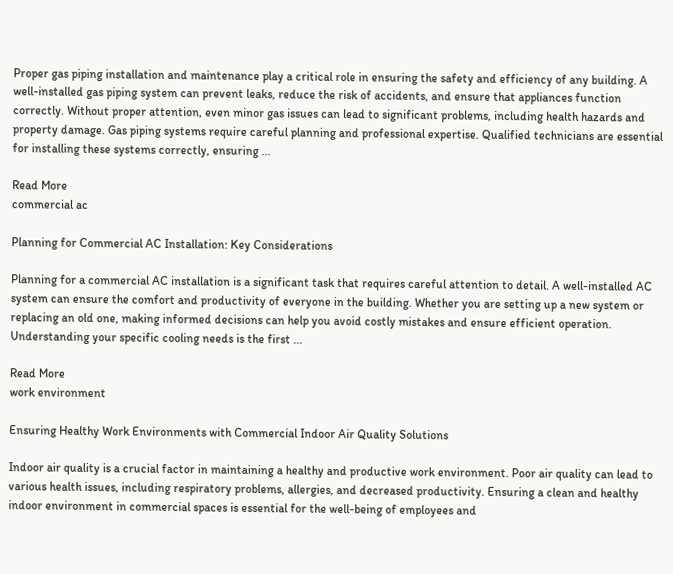Proper gas piping installation and maintenance play a critical role in ensuring the safety and efficiency of any building. A well-installed gas piping system can prevent leaks, reduce the risk of accidents, and ensure that appliances function correctly. Without proper attention, even minor gas issues can lead to significant problems, including health hazards and property damage. Gas piping systems require careful planning and professional expertise. Qualified technicians are essential for installing these systems correctly, ensuring ...

Read More
commercial ac

Planning for Commercial AC Installation: Key Considerations

Planning for a commercial AC installation is a significant task that requires careful attention to detail. A well-installed AC system can ensure the comfort and productivity of everyone in the building. Whether you are setting up a new system or replacing an old one, making informed decisions can help you avoid costly mistakes and ensure efficient operation. Understanding your specific cooling needs is the first ...

Read More
work environment

Ensuring Healthy Work Environments with Commercial Indoor Air Quality Solutions

Indoor air quality is a crucial factor in maintaining a healthy and productive work environment. Poor air quality can lead to various health issues, including respiratory problems, allergies, and decreased productivity. Ensuring a clean and healthy indoor environment in commercial spaces is essential for the well-being of employees and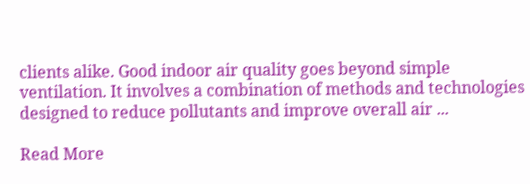clients alike. Good indoor air quality goes beyond simple ventilation. It involves a combination of methods and technologies designed to reduce pollutants and improve overall air ...

Read More